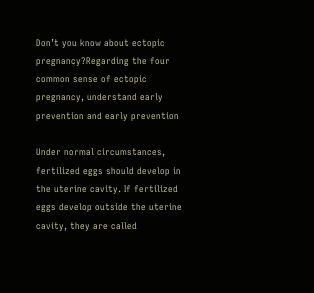Don’t you know about ectopic pregnancy?Regarding the four common sense of ectopic pregnancy, understand early prevention and early prevention

Under normal circumstances, fertilized eggs should develop in the uterine cavity. If fertilized eggs develop outside the uterine cavity, they are called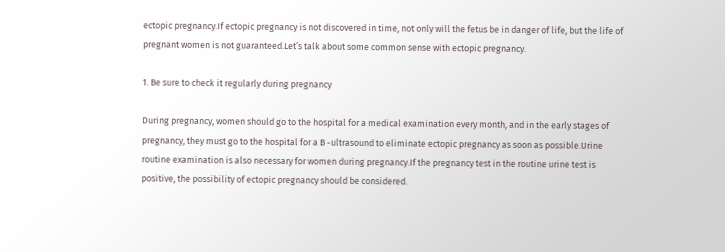ectopic pregnancy.If ectopic pregnancy is not discovered in time, not only will the fetus be in danger of life, but the life of pregnant women is not guaranteed.Let’s talk about some common sense with ectopic pregnancy.

1. Be sure to check it regularly during pregnancy

During pregnancy, women should go to the hospital for a medical examination every month, and in the early stages of pregnancy, they must go to the hospital for a B -ultrasound to eliminate ectopic pregnancy as soon as possible.Urine routine examination is also necessary for women during pregnancy.If the pregnancy test in the routine urine test is positive, the possibility of ectopic pregnancy should be considered.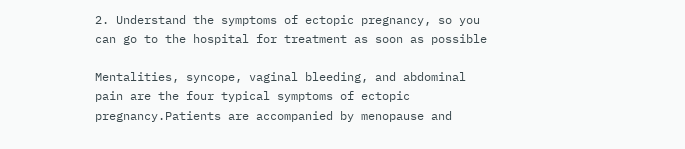2. Understand the symptoms of ectopic pregnancy, so you can go to the hospital for treatment as soon as possible

Mentalities, syncope, vaginal bleeding, and abdominal pain are the four typical symptoms of ectopic pregnancy.Patients are accompanied by menopause and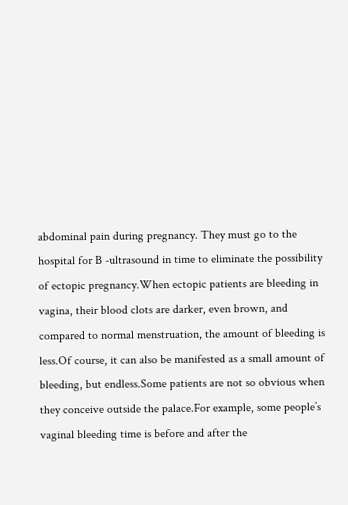abdominal pain during pregnancy. They must go to the hospital for B -ultrasound in time to eliminate the possibility of ectopic pregnancy.When ectopic patients are bleeding in vagina, their blood clots are darker, even brown, and compared to normal menstruation, the amount of bleeding is less.Of course, it can also be manifested as a small amount of bleeding, but endless.Some patients are not so obvious when they conceive outside the palace.For example, some people’s vaginal bleeding time is before and after the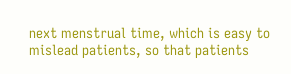next menstrual time, which is easy to mislead patients, so that patients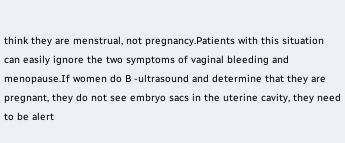think they are menstrual, not pregnancy.Patients with this situation can easily ignore the two symptoms of vaginal bleeding and menopause.If women do B -ultrasound and determine that they are pregnant, they do not see embryo sacs in the uterine cavity, they need to be alert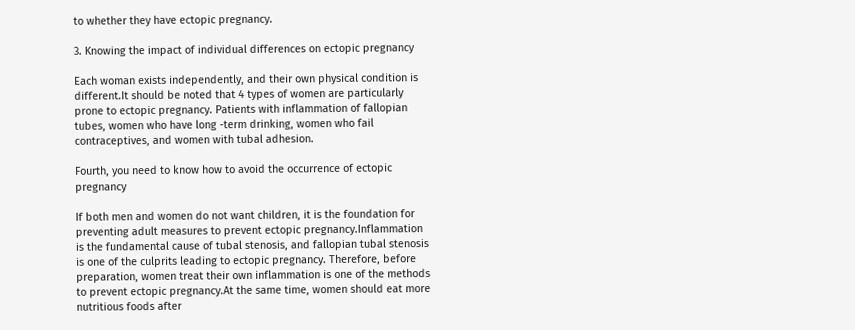to whether they have ectopic pregnancy.

3. Knowing the impact of individual differences on ectopic pregnancy

Each woman exists independently, and their own physical condition is different.It should be noted that 4 types of women are particularly prone to ectopic pregnancy. Patients with inflammation of fallopian tubes, women who have long -term drinking, women who fail contraceptives, and women with tubal adhesion.

Fourth, you need to know how to avoid the occurrence of ectopic pregnancy

If both men and women do not want children, it is the foundation for preventing adult measures to prevent ectopic pregnancy.Inflammation is the fundamental cause of tubal stenosis, and fallopian tubal stenosis is one of the culprits leading to ectopic pregnancy. Therefore, before preparation, women treat their own inflammation is one of the methods to prevent ectopic pregnancy.At the same time, women should eat more nutritious foods after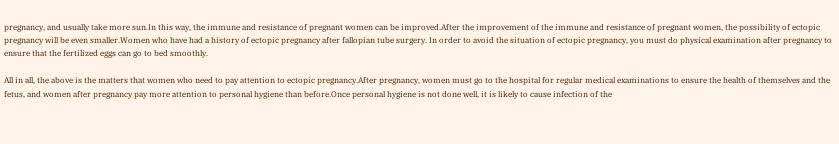pregnancy, and usually take more sun.In this way, the immune and resistance of pregnant women can be improved.After the improvement of the immune and resistance of pregnant women, the possibility of ectopic pregnancy will be even smaller.Women who have had a history of ectopic pregnancy after fallopian tube surgery. In order to avoid the situation of ectopic pregnancy, you must do physical examination after pregnancy to ensure that the fertilized eggs can go to bed smoothly.

All in all, the above is the matters that women who need to pay attention to ectopic pregnancy.After pregnancy, women must go to the hospital for regular medical examinations to ensure the health of themselves and the fetus, and women after pregnancy pay more attention to personal hygiene than before.Once personal hygiene is not done well, it is likely to cause infection of the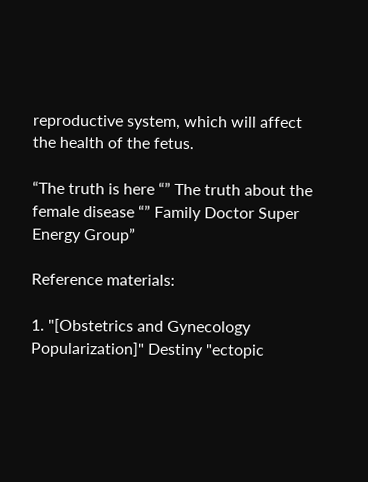reproductive system, which will affect the health of the fetus.

“The truth is here “” The truth about the female disease “” Family Doctor Super Energy Group”

Reference materials:

1. "[Obstetrics and Gynecology Popularization]" Destiny "ectopic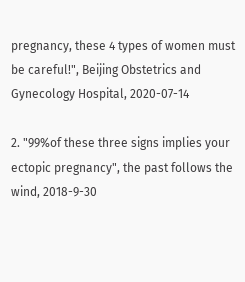pregnancy, these 4 types of women must be careful!", Beijing Obstetrics and Gynecology Hospital, 2020-07-14

2. "99%of these three signs implies your ectopic pregnancy", the past follows the wind, 2018-9-30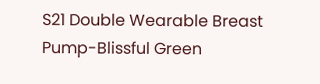S21 Double Wearable Breast Pump-Blissful Green